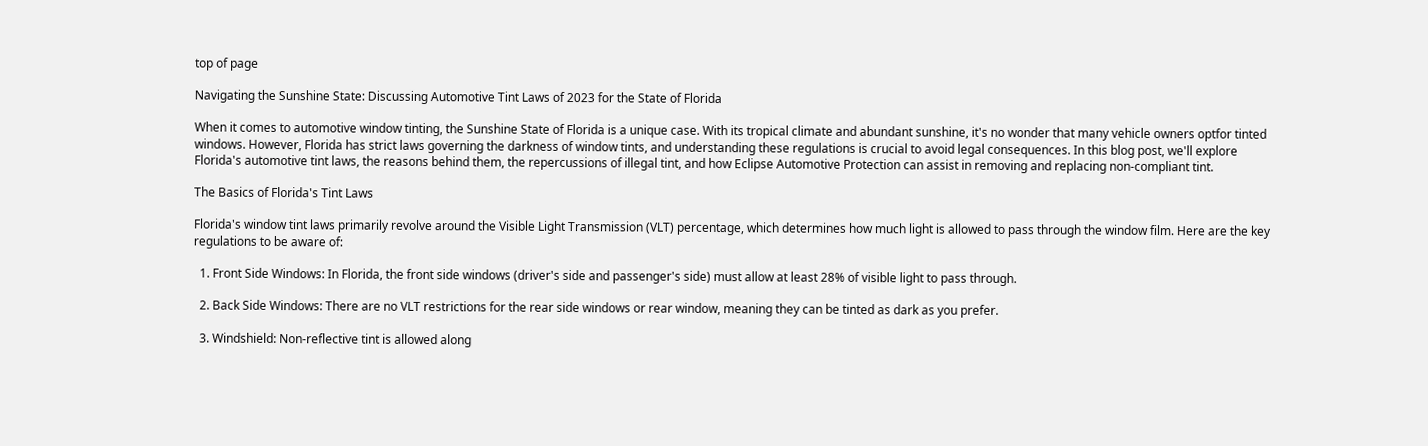top of page

Navigating the Sunshine State: Discussing Automotive Tint Laws of 2023 for the State of Florida

When it comes to automotive window tinting, the Sunshine State of Florida is a unique case. With its tropical climate and abundant sunshine, it's no wonder that many vehicle owners optfor tinted windows. However, Florida has strict laws governing the darkness of window tints, and understanding these regulations is crucial to avoid legal consequences. In this blog post, we'll explore Florida's automotive tint laws, the reasons behind them, the repercussions of illegal tint, and how Eclipse Automotive Protection can assist in removing and replacing non-compliant tint.

The Basics of Florida's Tint Laws

Florida's window tint laws primarily revolve around the Visible Light Transmission (VLT) percentage, which determines how much light is allowed to pass through the window film. Here are the key regulations to be aware of:

  1. Front Side Windows: In Florida, the front side windows (driver's side and passenger's side) must allow at least 28% of visible light to pass through.

  2. Back Side Windows: There are no VLT restrictions for the rear side windows or rear window, meaning they can be tinted as dark as you prefer.

  3. Windshield: Non-reflective tint is allowed along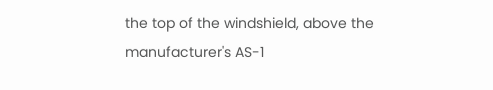the top of the windshield, above the manufacturer's AS-1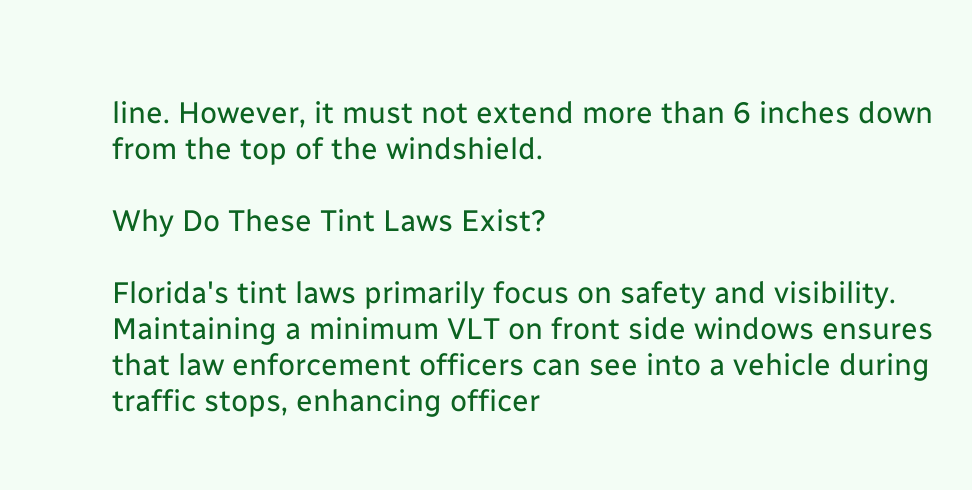line. However, it must not extend more than 6 inches down from the top of the windshield.

Why Do These Tint Laws Exist?

Florida's tint laws primarily focus on safety and visibility. Maintaining a minimum VLT on front side windows ensures that law enforcement officers can see into a vehicle during traffic stops, enhancing officer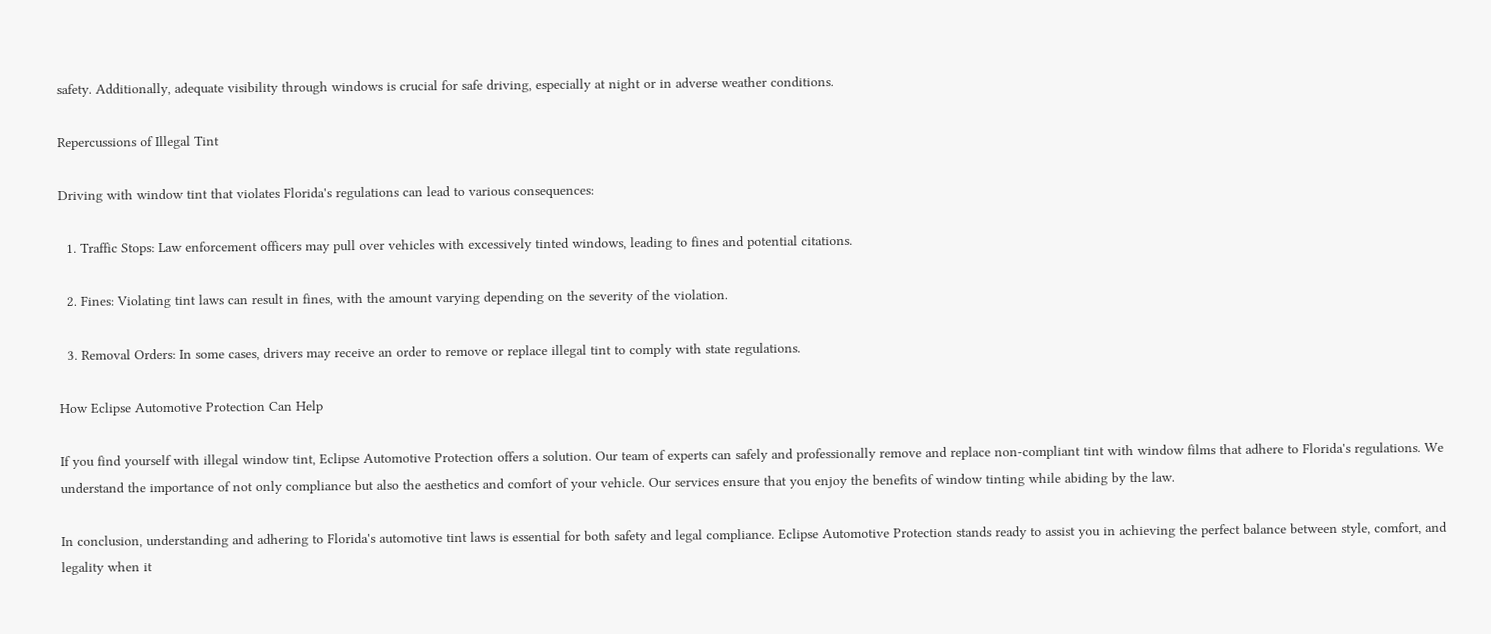safety. Additionally, adequate visibility through windows is crucial for safe driving, especially at night or in adverse weather conditions.

Repercussions of Illegal Tint

Driving with window tint that violates Florida's regulations can lead to various consequences:

  1. Traffic Stops: Law enforcement officers may pull over vehicles with excessively tinted windows, leading to fines and potential citations.

  2. Fines: Violating tint laws can result in fines, with the amount varying depending on the severity of the violation.

  3. Removal Orders: In some cases, drivers may receive an order to remove or replace illegal tint to comply with state regulations.

How Eclipse Automotive Protection Can Help

If you find yourself with illegal window tint, Eclipse Automotive Protection offers a solution. Our team of experts can safely and professionally remove and replace non-compliant tint with window films that adhere to Florida's regulations. We understand the importance of not only compliance but also the aesthetics and comfort of your vehicle. Our services ensure that you enjoy the benefits of window tinting while abiding by the law.

In conclusion, understanding and adhering to Florida's automotive tint laws is essential for both safety and legal compliance. Eclipse Automotive Protection stands ready to assist you in achieving the perfect balance between style, comfort, and legality when it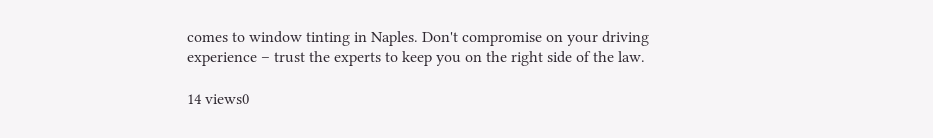comes to window tinting in Naples. Don't compromise on your driving experience – trust the experts to keep you on the right side of the law.

14 views0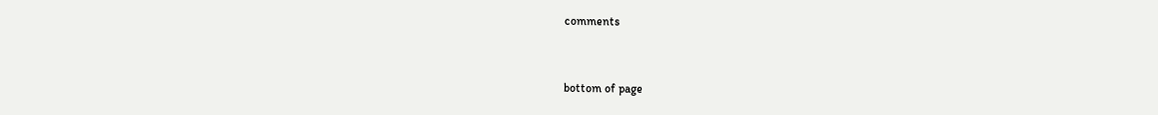comments


bottom of page